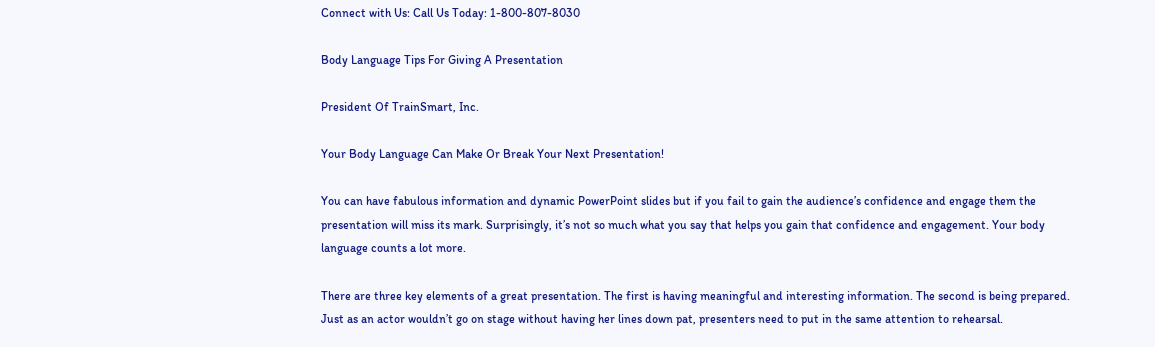Connect with Us: Call Us Today: 1-800-807-8030

Body Language Tips For Giving A Presentation

President Of TrainSmart, Inc.

Your Body Language Can Make Or Break Your Next Presentation!

You can have fabulous information and dynamic PowerPoint slides but if you fail to gain the audience’s confidence and engage them the presentation will miss its mark. Surprisingly, it’s not so much what you say that helps you gain that confidence and engagement. Your body language counts a lot more.

There are three key elements of a great presentation. The first is having meaningful and interesting information. The second is being prepared. Just as an actor wouldn’t go on stage without having her lines down pat, presenters need to put in the same attention to rehearsal.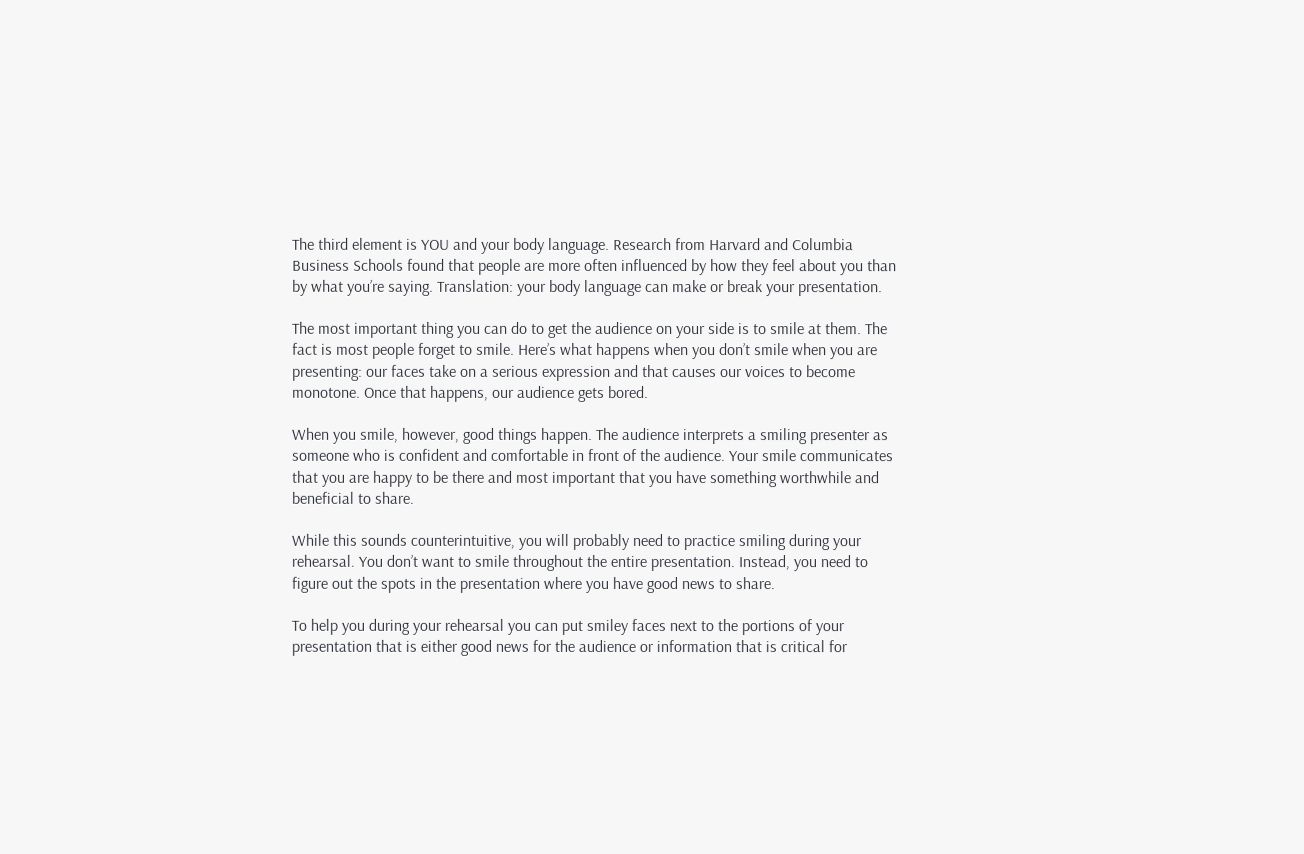The third element is YOU and your body language. Research from Harvard and Columbia Business Schools found that people are more often influenced by how they feel about you than by what you’re saying. Translation: your body language can make or break your presentation.

The most important thing you can do to get the audience on your side is to smile at them. The fact is most people forget to smile. Here’s what happens when you don’t smile when you are presenting: our faces take on a serious expression and that causes our voices to become monotone. Once that happens, our audience gets bored.

When you smile, however, good things happen. The audience interprets a smiling presenter as someone who is confident and comfortable in front of the audience. Your smile communicates that you are happy to be there and most important that you have something worthwhile and beneficial to share.

While this sounds counterintuitive, you will probably need to practice smiling during your rehearsal. You don’t want to smile throughout the entire presentation. Instead, you need to figure out the spots in the presentation where you have good news to share.

To help you during your rehearsal you can put smiley faces next to the portions of your presentation that is either good news for the audience or information that is critical for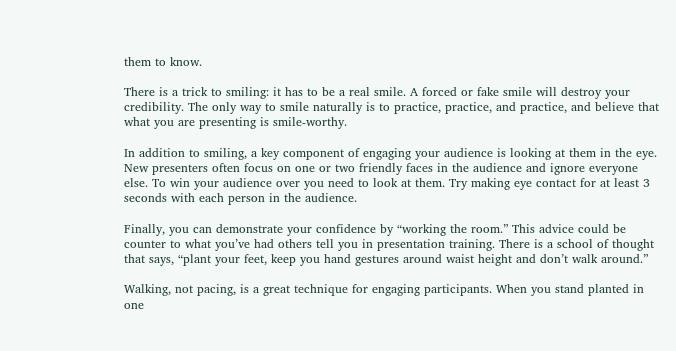them to know.

There is a trick to smiling: it has to be a real smile. A forced or fake smile will destroy your credibility. The only way to smile naturally is to practice, practice, and practice, and believe that what you are presenting is smile-worthy.

In addition to smiling, a key component of engaging your audience is looking at them in the eye. New presenters often focus on one or two friendly faces in the audience and ignore everyone else. To win your audience over you need to look at them. Try making eye contact for at least 3 seconds with each person in the audience.

Finally, you can demonstrate your confidence by “working the room.” This advice could be counter to what you’ve had others tell you in presentation training. There is a school of thought that says, “plant your feet, keep you hand gestures around waist height and don’t walk around.”

Walking, not pacing, is a great technique for engaging participants. When you stand planted in one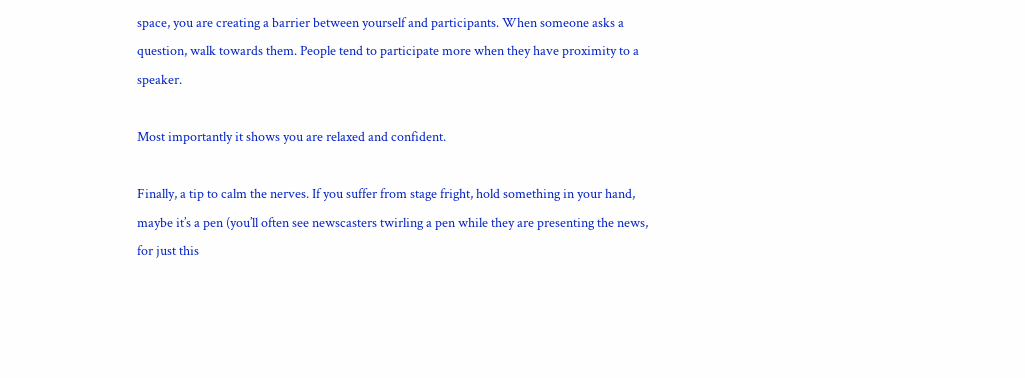space, you are creating a barrier between yourself and participants. When someone asks a question, walk towards them. People tend to participate more when they have proximity to a speaker.

Most importantly it shows you are relaxed and confident.

Finally, a tip to calm the nerves. If you suffer from stage fright, hold something in your hand, maybe it’s a pen (you’ll often see newscasters twirling a pen while they are presenting the news, for just this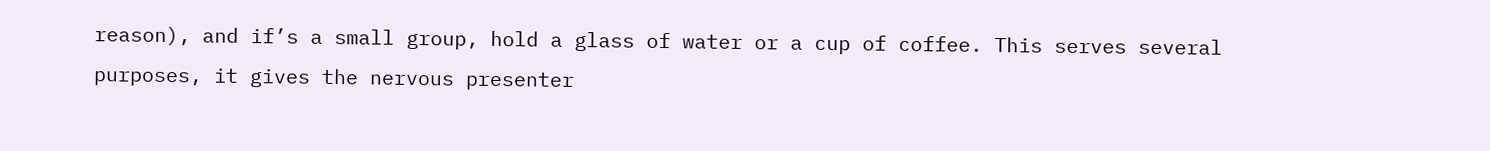reason), and if’s a small group, hold a glass of water or a cup of coffee. This serves several purposes, it gives the nervous presenter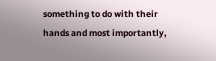something to do with their hands and most importantly,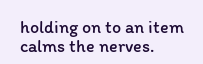holding on to an item calms the nerves.